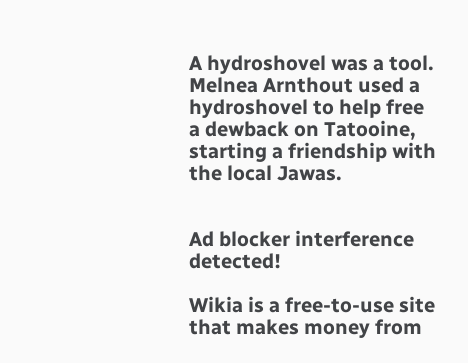A hydroshovel was a tool. Melnea Arnthout used a hydroshovel to help free a dewback on Tatooine, starting a friendship with the local Jawas.


Ad blocker interference detected!

Wikia is a free-to-use site that makes money from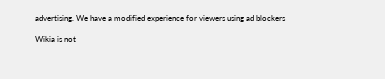advertising. We have a modified experience for viewers using ad blockers

Wikia is not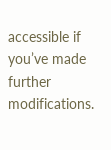accessible if you’ve made further modifications.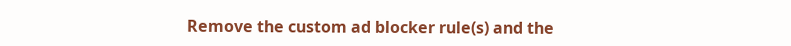Remove the custom ad blocker rule(s) and the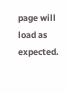page will load as expected.